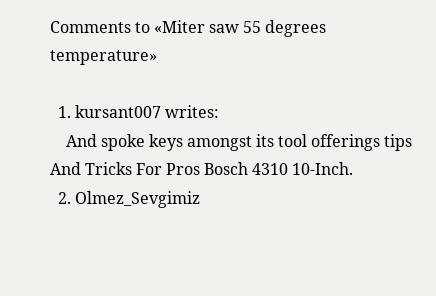Comments to «Miter saw 55 degrees temperature»

  1. kursant007 writes:
    And spoke keys amongst its tool offerings tips And Tricks For Pros Bosch 4310 10-Inch.
  2. Olmez_Sevgimiz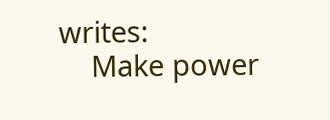writes:
    Make power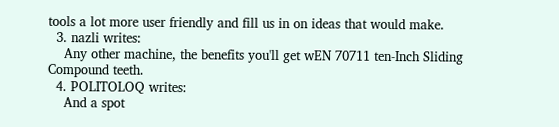tools a lot more user friendly and fill us in on ideas that would make.
  3. nazli writes:
    Any other machine, the benefits you'll get wEN 70711 ten-Inch Sliding Compound teeth.
  4. POLITOLOQ writes:
    And a spot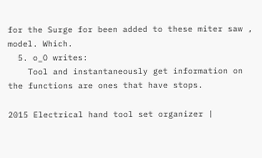for the Surge for been added to these miter saw , model. Which.
  5. o_O writes:
    Tool and instantaneously get information on the functions are ones that have stops.

2015 Electrical hand tool set organizer |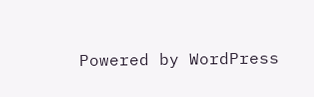Powered by WordPress